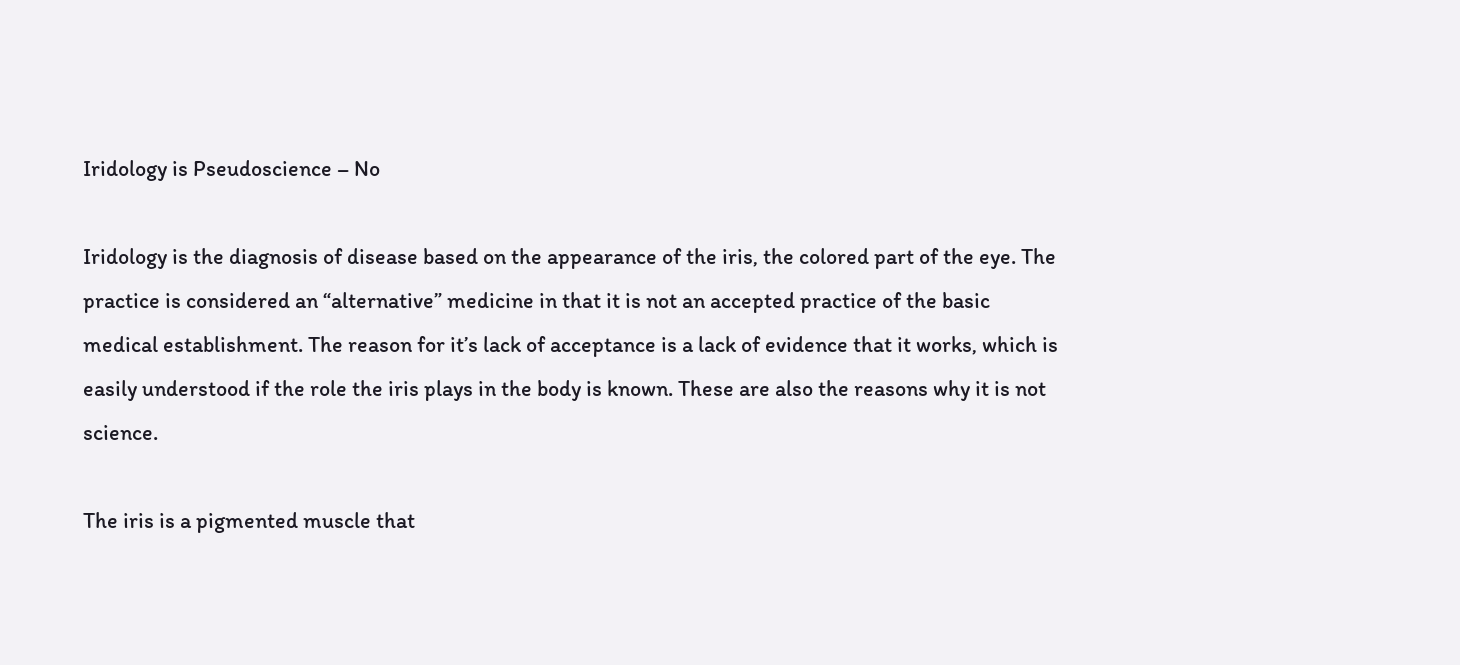Iridology is Pseudoscience – No

Iridology is the diagnosis of disease based on the appearance of the iris, the colored part of the eye. The practice is considered an “alternative” medicine in that it is not an accepted practice of the basic medical establishment. The reason for it’s lack of acceptance is a lack of evidence that it works, which is easily understood if the role the iris plays in the body is known. These are also the reasons why it is not science.

The iris is a pigmented muscle that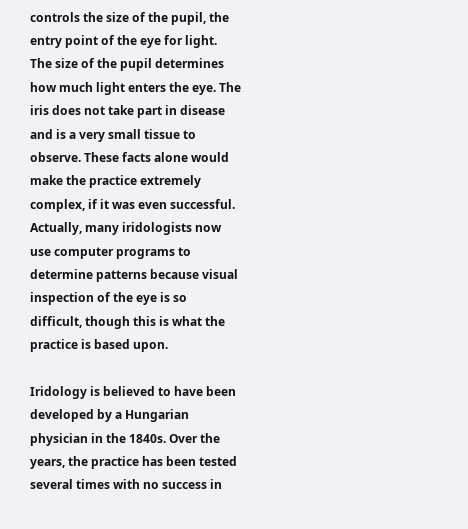controls the size of the pupil, the entry point of the eye for light. The size of the pupil determines how much light enters the eye. The iris does not take part in disease and is a very small tissue to observe. These facts alone would make the practice extremely complex, if it was even successful. Actually, many iridologists now use computer programs to determine patterns because visual inspection of the eye is so difficult, though this is what the practice is based upon.

Iridology is believed to have been developed by a Hungarian physician in the 1840s. Over the years, the practice has been tested several times with no success in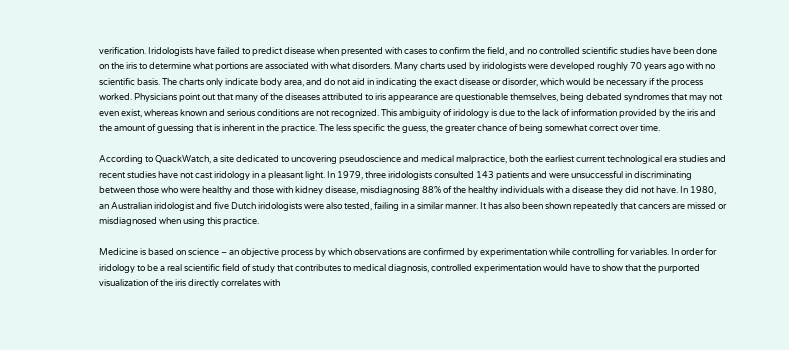verification. Iridologists have failed to predict disease when presented with cases to confirm the field, and no controlled scientific studies have been done on the iris to determine what portions are associated with what disorders. Many charts used by iridologists were developed roughly 70 years ago with no scientific basis. The charts only indicate body area, and do not aid in indicating the exact disease or disorder, which would be necessary if the process worked. Physicians point out that many of the diseases attributed to iris appearance are questionable themselves, being debated syndromes that may not even exist, whereas known and serious conditions are not recognized. This ambiguity of iridology is due to the lack of information provided by the iris and the amount of guessing that is inherent in the practice. The less specific the guess, the greater chance of being somewhat correct over time.

According to QuackWatch, a site dedicated to uncovering pseudoscience and medical malpractice, both the earliest current technological era studies and recent studies have not cast iridology in a pleasant light. In 1979, three iridologists consulted 143 patients and were unsuccessful in discriminating between those who were healthy and those with kidney disease, misdiagnosing 88% of the healthy individuals with a disease they did not have. In 1980, an Australian iridologist and five Dutch iridologists were also tested, failing in a similar manner. It has also been shown repeatedly that cancers are missed or misdiagnosed when using this practice.

Medicine is based on science – an objective process by which observations are confirmed by experimentation while controlling for variables. In order for iridology to be a real scientific field of study that contributes to medical diagnosis, controlled experimentation would have to show that the purported visualization of the iris directly correlates with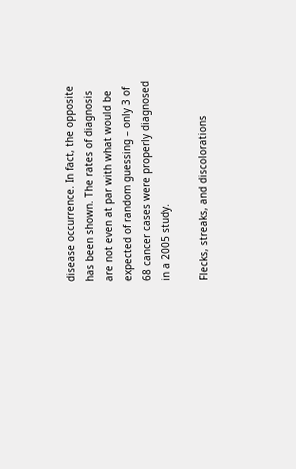disease occurrence. In fact, the opposite has been shown. The rates of diagnosis are not even at par with what would be expected of random guessing – only 3 of 68 cancer cases were properly diagnosed in a 2005 study.

Flecks, streaks, and discolorations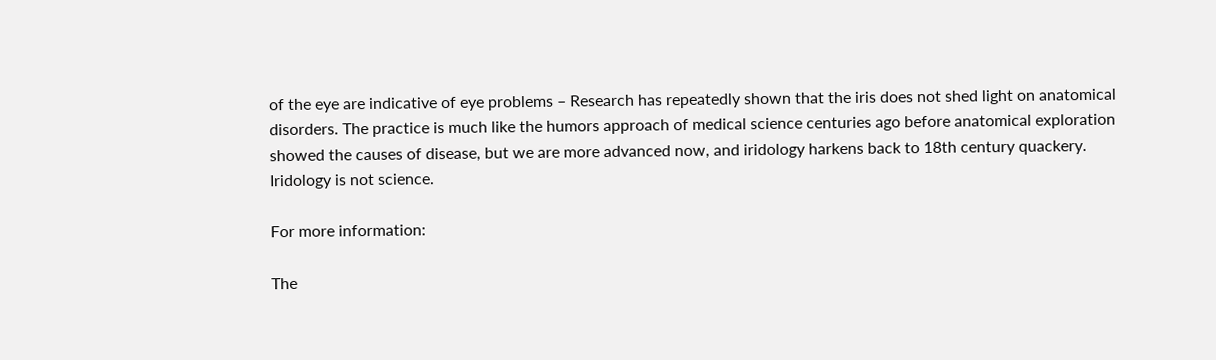of the eye are indicative of eye problems – Research has repeatedly shown that the iris does not shed light on anatomical disorders. The practice is much like the humors approach of medical science centuries ago before anatomical exploration showed the causes of disease, but we are more advanced now, and iridology harkens back to 18th century quackery. Iridology is not science.

For more information:

The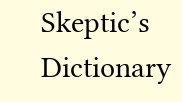Skeptic’s Dictionary